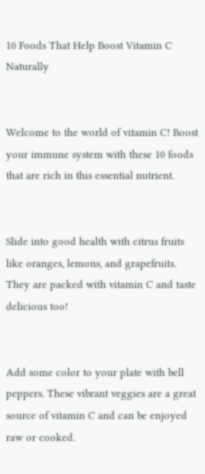10 Foods That Help Boost Vitamin C Naturally


Welcome to the world of vitamin C! Boost your immune system with these 10 foods that are rich in this essential nutrient.


Slide into good health with citrus fruits like oranges, lemons, and grapefruits. They are packed with vitamin C and taste delicious too!


Add some color to your plate with bell peppers. These vibrant veggies are a great source of vitamin C and can be enjoyed raw or cooked.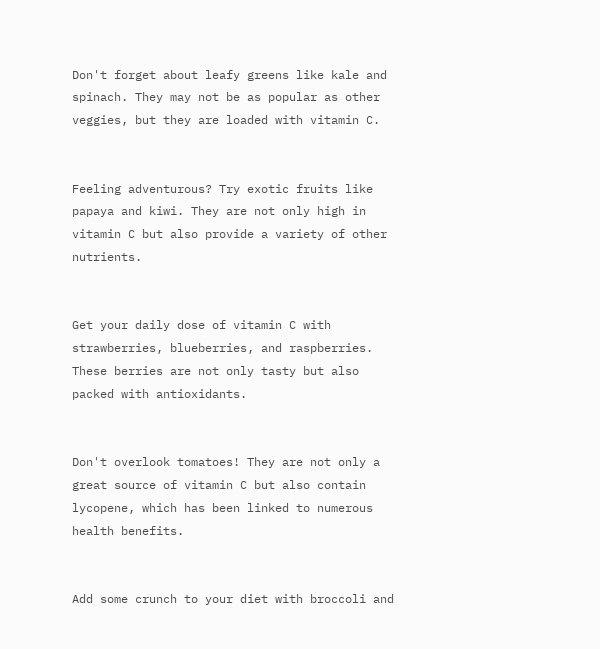Don't forget about leafy greens like kale and spinach. They may not be as popular as other veggies, but they are loaded with vitamin C.


Feeling adventurous? Try exotic fruits like papaya and kiwi. They are not only high in vitamin C but also provide a variety of other nutrients.


Get your daily dose of vitamin C with strawberries, blueberries, and raspberries. These berries are not only tasty but also packed with antioxidants.


Don't overlook tomatoes! They are not only a great source of vitamin C but also contain lycopene, which has been linked to numerous health benefits.


Add some crunch to your diet with broccoli and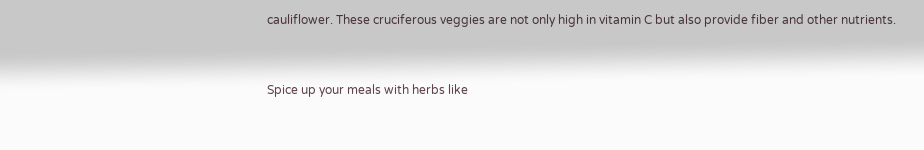cauliflower. These cruciferous veggies are not only high in vitamin C but also provide fiber and other nutrients.


Spice up your meals with herbs like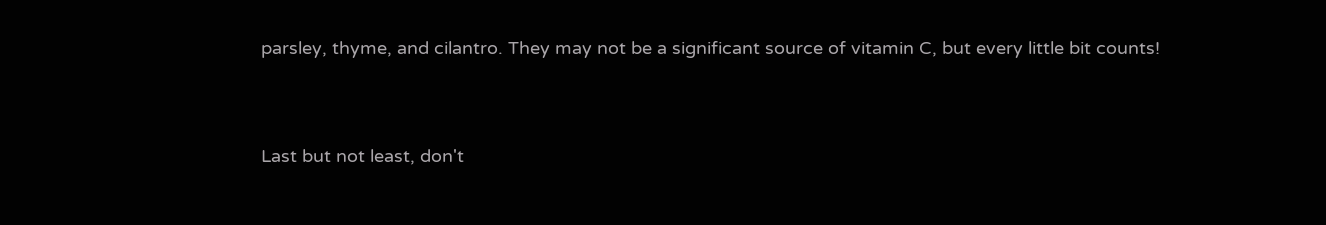parsley, thyme, and cilantro. They may not be a significant source of vitamin C, but every little bit counts!


Last but not least, don't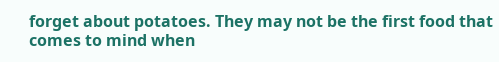forget about potatoes. They may not be the first food that comes to mind when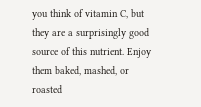you think of vitamin C, but they are a surprisingly good source of this nutrient. Enjoy them baked, mashed, or roasted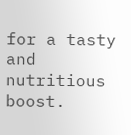for a tasty and nutritious boost.